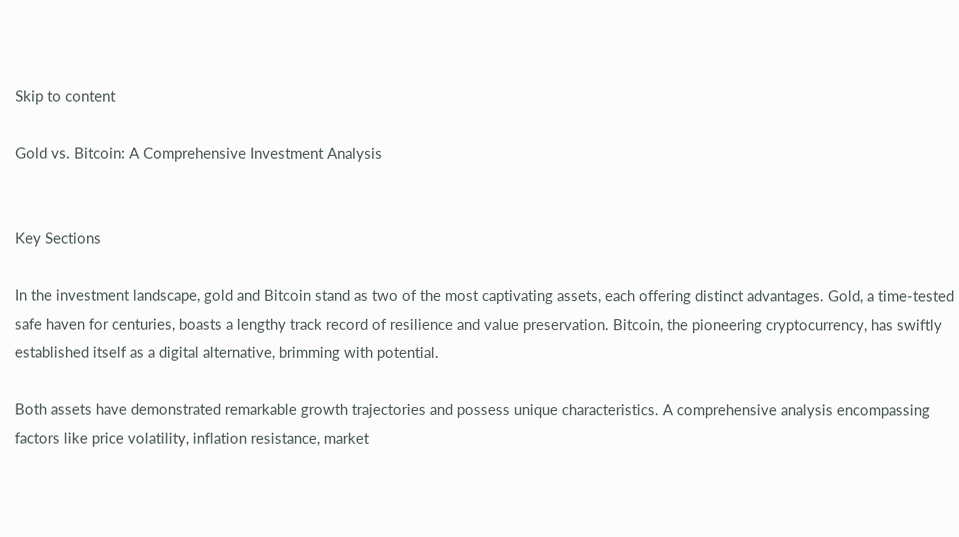Skip to content

Gold vs. Bitcoin: A Comprehensive Investment Analysis


Key Sections

In the investment landscape, gold and Bitcoin stand as two of the most captivating assets, each offering distinct advantages. Gold, a time-tested safe haven for centuries, boasts a lengthy track record of resilience and value preservation. Bitcoin, the pioneering cryptocurrency, has swiftly established itself as a digital alternative, brimming with potential.

Both assets have demonstrated remarkable growth trajectories and possess unique characteristics. A comprehensive analysis encompassing factors like price volatility, inflation resistance, market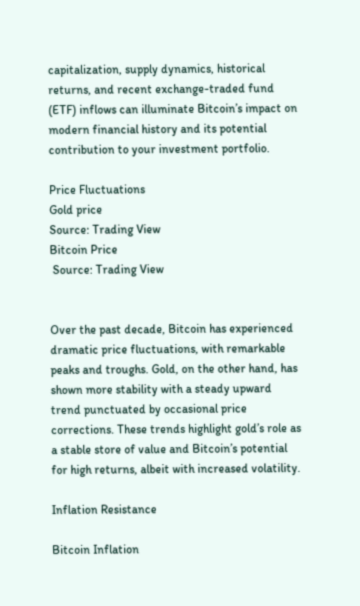capitalization, supply dynamics, historical returns, and recent exchange-traded fund (ETF) inflows can illuminate Bitcoin’s impact on modern financial history and its potential contribution to your investment portfolio.

Price Fluctuations
Gold price
Source: Trading View
Bitcoin Price
 Source: Trading View


Over the past decade, Bitcoin has experienced dramatic price fluctuations, with remarkable peaks and troughs. Gold, on the other hand, has shown more stability with a steady upward trend punctuated by occasional price corrections. These trends highlight gold’s role as a stable store of value and Bitcoin’s potential for high returns, albeit with increased volatility.

Inflation Resistance

Bitcoin Inflation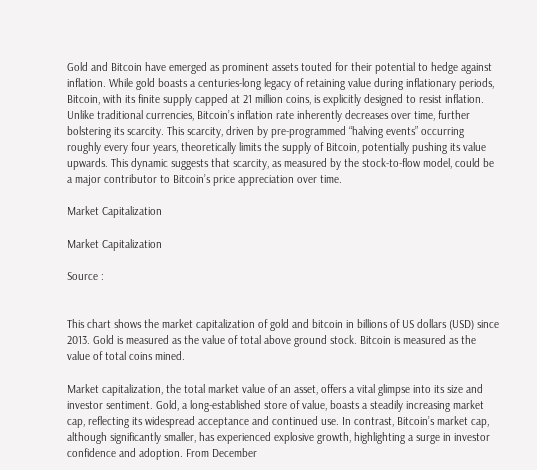Gold and Bitcoin have emerged as prominent assets touted for their potential to hedge against inflation. While gold boasts a centuries-long legacy of retaining value during inflationary periods, Bitcoin, with its finite supply capped at 21 million coins, is explicitly designed to resist inflation. Unlike traditional currencies, Bitcoin’s inflation rate inherently decreases over time, further bolstering its scarcity. This scarcity, driven by pre-programmed “halving events” occurring roughly every four years, theoretically limits the supply of Bitcoin, potentially pushing its value upwards. This dynamic suggests that scarcity, as measured by the stock-to-flow model, could be a major contributor to Bitcoin’s price appreciation over time.

Market Capitalization

Market Capitalization

Source :


This chart shows the market capitalization of gold and bitcoin in billions of US dollars (USD) since 2013. Gold is measured as the value of total above ground stock. Bitcoin is measured as the value of total coins mined.

Market capitalization, the total market value of an asset, offers a vital glimpse into its size and investor sentiment. Gold, a long-established store of value, boasts a steadily increasing market cap, reflecting its widespread acceptance and continued use. In contrast, Bitcoin’s market cap, although significantly smaller, has experienced explosive growth, highlighting a surge in investor confidence and adoption. From December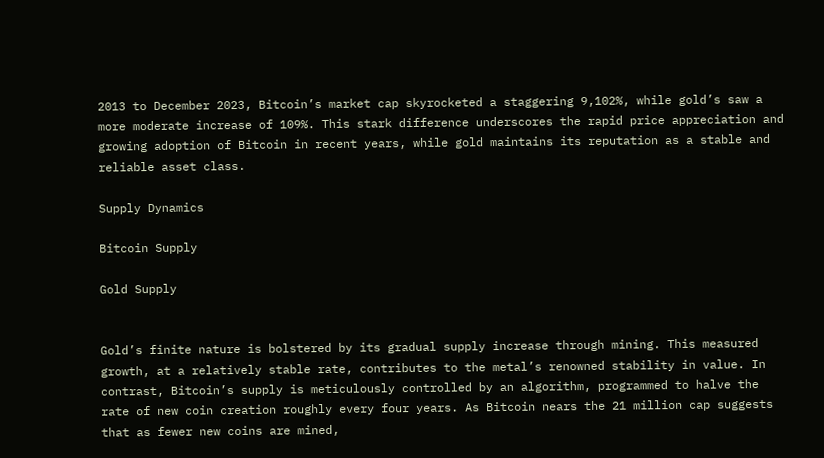2013 to December 2023, Bitcoin’s market cap skyrocketed a staggering 9,102%, while gold’s saw a more moderate increase of 109%. This stark difference underscores the rapid price appreciation and growing adoption of Bitcoin in recent years, while gold maintains its reputation as a stable and reliable asset class.

Supply Dynamics

Bitcoin Supply

Gold Supply


Gold’s finite nature is bolstered by its gradual supply increase through mining. This measured growth, at a relatively stable rate, contributes to the metal’s renowned stability in value. In contrast, Bitcoin’s supply is meticulously controlled by an algorithm, programmed to halve the rate of new coin creation roughly every four years. As Bitcoin nears the 21 million cap suggests that as fewer new coins are mined,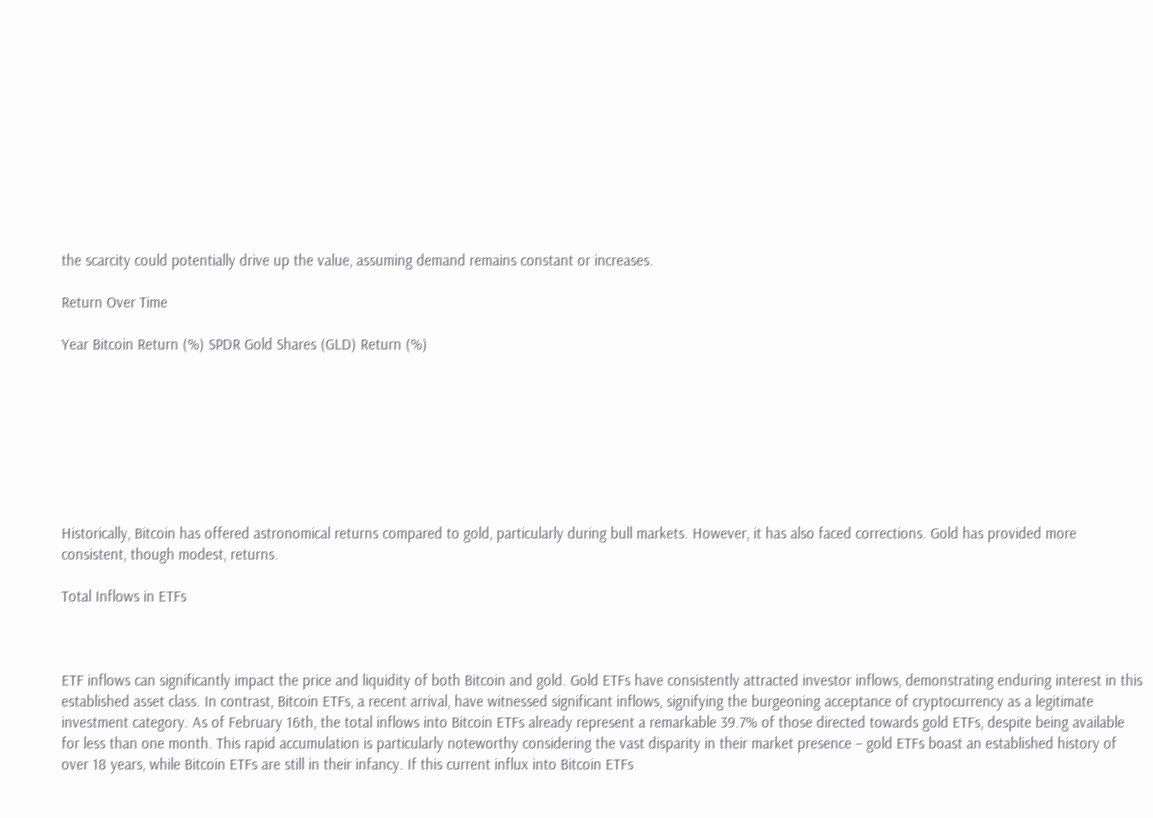the scarcity could potentially drive up the value, assuming demand remains constant or increases.

Return Over Time

Year Bitcoin Return (%) SPDR Gold Shares (GLD) Return (%)








Historically, Bitcoin has offered astronomical returns compared to gold, particularly during bull markets. However, it has also faced corrections. Gold has provided more consistent, though modest, returns.

Total Inflows in ETFs



ETF inflows can significantly impact the price and liquidity of both Bitcoin and gold. Gold ETFs have consistently attracted investor inflows, demonstrating enduring interest in this established asset class. In contrast, Bitcoin ETFs, a recent arrival, have witnessed significant inflows, signifying the burgeoning acceptance of cryptocurrency as a legitimate investment category. As of February 16th, the total inflows into Bitcoin ETFs already represent a remarkable 39.7% of those directed towards gold ETFs, despite being available for less than one month. This rapid accumulation is particularly noteworthy considering the vast disparity in their market presence – gold ETFs boast an established history of over 18 years, while Bitcoin ETFs are still in their infancy. If this current influx into Bitcoin ETFs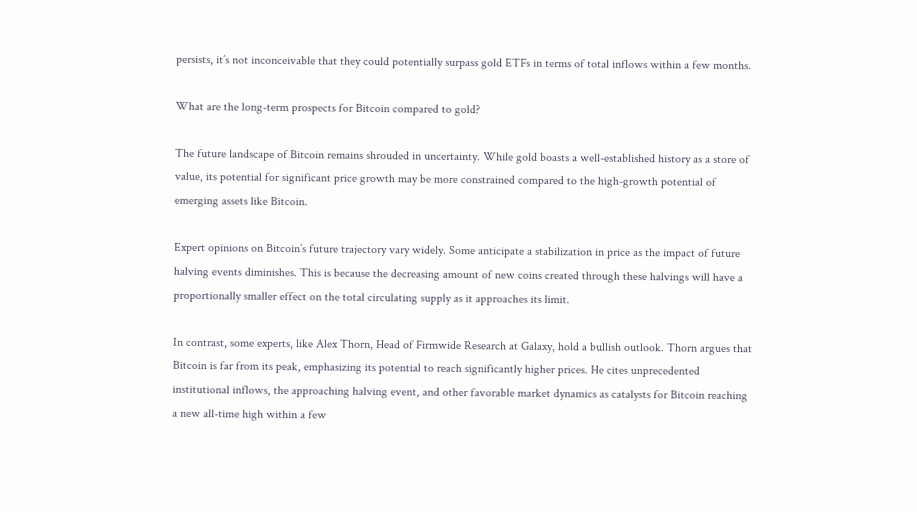persists, it’s not inconceivable that they could potentially surpass gold ETFs in terms of total inflows within a few months.

What are the long-term prospects for Bitcoin compared to gold?

The future landscape of Bitcoin remains shrouded in uncertainty. While gold boasts a well-established history as a store of value, its potential for significant price growth may be more constrained compared to the high-growth potential of emerging assets like Bitcoin.

Expert opinions on Bitcoin’s future trajectory vary widely. Some anticipate a stabilization in price as the impact of future halving events diminishes. This is because the decreasing amount of new coins created through these halvings will have a proportionally smaller effect on the total circulating supply as it approaches its limit.

In contrast, some experts, like Alex Thorn, Head of Firmwide Research at Galaxy, hold a bullish outlook. Thorn argues that Bitcoin is far from its peak, emphasizing its potential to reach significantly higher prices. He cites unprecedented institutional inflows, the approaching halving event, and other favorable market dynamics as catalysts for Bitcoin reaching a new all-time high within a few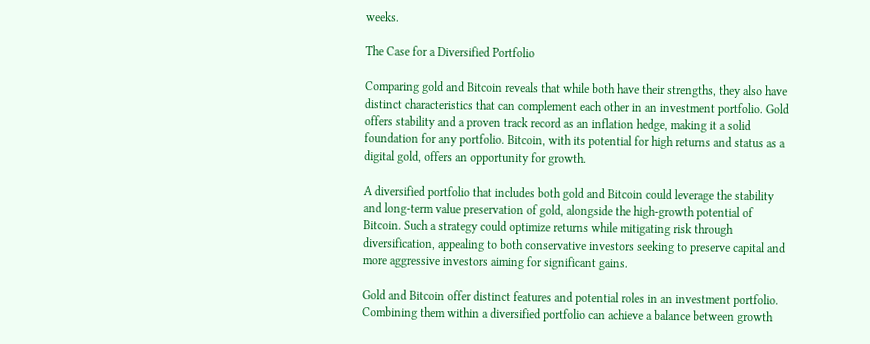weeks.

The Case for a Diversified Portfolio

Comparing gold and Bitcoin reveals that while both have their strengths, they also have distinct characteristics that can complement each other in an investment portfolio. Gold offers stability and a proven track record as an inflation hedge, making it a solid foundation for any portfolio. Bitcoin, with its potential for high returns and status as a digital gold, offers an opportunity for growth.

A diversified portfolio that includes both gold and Bitcoin could leverage the stability and long-term value preservation of gold, alongside the high-growth potential of Bitcoin. Such a strategy could optimize returns while mitigating risk through diversification, appealing to both conservative investors seeking to preserve capital and more aggressive investors aiming for significant gains.

Gold and Bitcoin offer distinct features and potential roles in an investment portfolio. Combining them within a diversified portfolio can achieve a balance between growth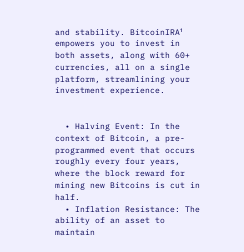and stability. BitcoinIRA¹ empowers you to invest in both assets, along with 60+ currencies, all on a single platform, streamlining your investment experience.


  • Halving Event: In the context of Bitcoin, a pre-programmed event that occurs roughly every four years, where the block reward for mining new Bitcoins is cut in half.
  • Inflation Resistance: The ability of an asset to maintain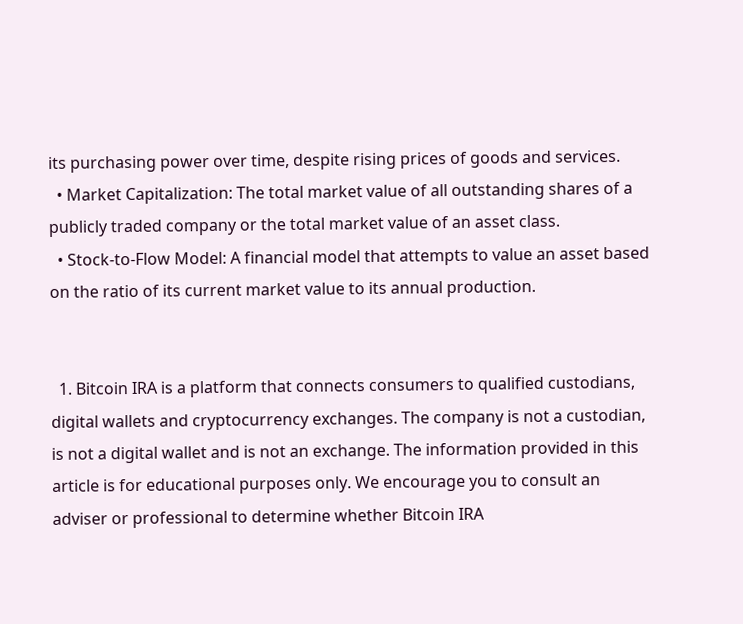its purchasing power over time, despite rising prices of goods and services.
  • Market Capitalization: The total market value of all outstanding shares of a publicly traded company or the total market value of an asset class.
  • Stock-to-Flow Model: A financial model that attempts to value an asset based on the ratio of its current market value to its annual production.


  1. Bitcoin IRA is a platform that connects consumers to qualified custodians, digital wallets and cryptocurrency exchanges. The company is not a custodian, is not a digital wallet and is not an exchange. The information provided in this article is for educational purposes only. We encourage you to consult an adviser or professional to determine whether Bitcoin IRA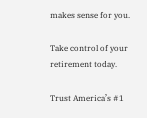makes sense for you.

Take control of your retirement today.

Trust America’s #1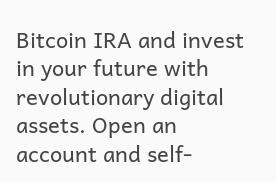Bitcoin IRA and invest in your future with revolutionary digital assets. Open an account and self-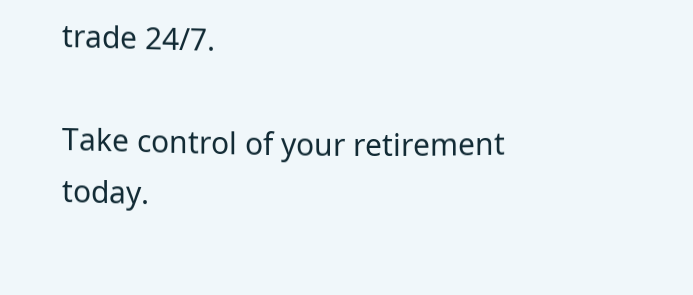trade 24/7.

Take control of your retirement today.